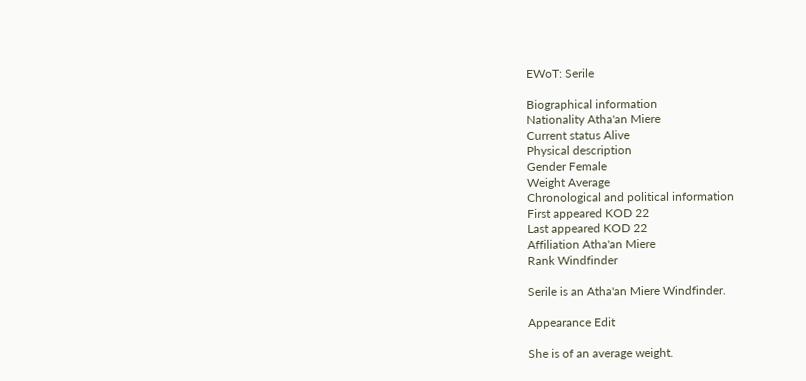EWoT: Serile

Biographical information
Nationality Atha'an Miere
Current status Alive
Physical description
Gender Female
Weight Average
Chronological and political information
First appeared KOD 22
Last appeared KOD 22
Affiliation Atha'an Miere
Rank Windfinder

Serile is an Atha'an Miere Windfinder.

Appearance Edit

She is of an average weight.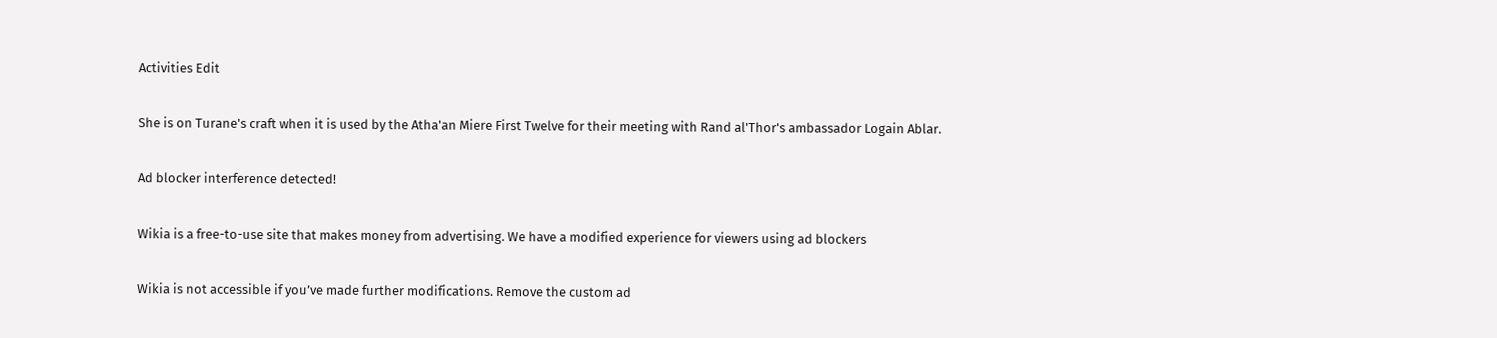Activities Edit

She is on Turane's craft when it is used by the Atha'an Miere First Twelve for their meeting with Rand al'Thor's ambassador Logain Ablar.

Ad blocker interference detected!

Wikia is a free-to-use site that makes money from advertising. We have a modified experience for viewers using ad blockers

Wikia is not accessible if you’ve made further modifications. Remove the custom ad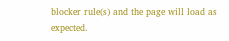blocker rule(s) and the page will load as expected.